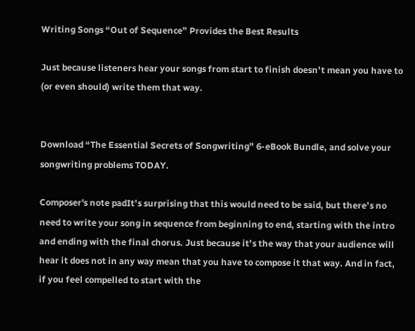Writing Songs “Out of Sequence” Provides the Best Results

Just because listeners hear your songs from start to finish doesn’t mean you have to (or even should) write them that way.


Download “The Essential Secrets of Songwriting” 6-eBook Bundle, and solve your songwriting problems TODAY.

Composer's note padIt’s surprising that this would need to be said, but there’s no need to write your song in sequence from beginning to end, starting with the intro and ending with the final chorus. Just because it’s the way that your audience will hear it does not in any way mean that you have to compose it that way. And in fact, if you feel compelled to start with the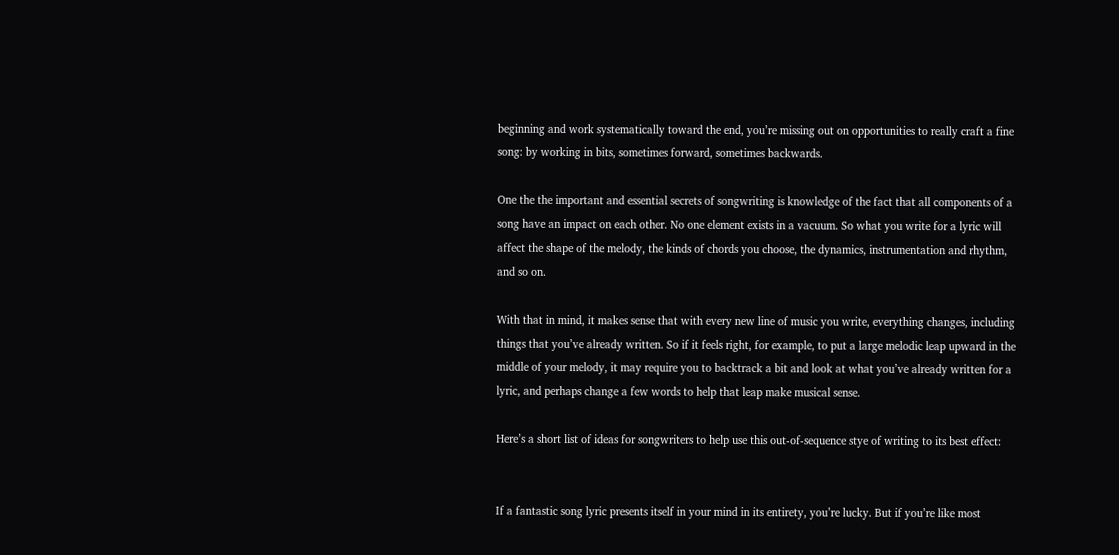beginning and work systematically toward the end, you’re missing out on opportunities to really craft a fine song: by working in bits, sometimes forward, sometimes backwards.

One the the important and essential secrets of songwriting is knowledge of the fact that all components of a song have an impact on each other. No one element exists in a vacuum. So what you write for a lyric will affect the shape of the melody, the kinds of chords you choose, the dynamics, instrumentation and rhythm, and so on.

With that in mind, it makes sense that with every new line of music you write, everything changes, including things that you’ve already written. So if it feels right, for example, to put a large melodic leap upward in the middle of your melody, it may require you to backtrack a bit and look at what you’ve already written for a lyric, and perhaps change a few words to help that leap make musical sense.

Here’s a short list of ideas for songwriters to help use this out-of-sequence stye of writing to its best effect:


If a fantastic song lyric presents itself in your mind in its entirety, you’re lucky. But if you’re like most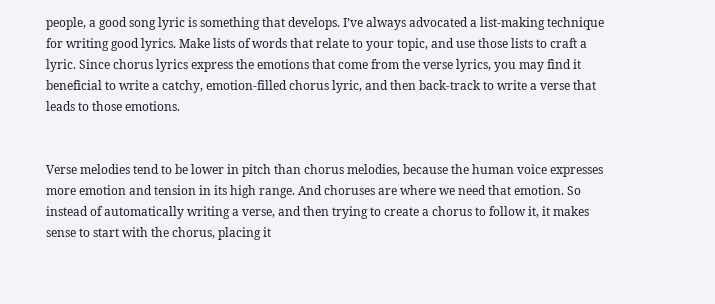people, a good song lyric is something that develops. I’ve always advocated a list-making technique for writing good lyrics. Make lists of words that relate to your topic, and use those lists to craft a lyric. Since chorus lyrics express the emotions that come from the verse lyrics, you may find it beneficial to write a catchy, emotion-filled chorus lyric, and then back-track to write a verse that leads to those emotions.


Verse melodies tend to be lower in pitch than chorus melodies, because the human voice expresses more emotion and tension in its high range. And choruses are where we need that emotion. So instead of automatically writing a verse, and then trying to create a chorus to follow it, it makes sense to start with the chorus, placing it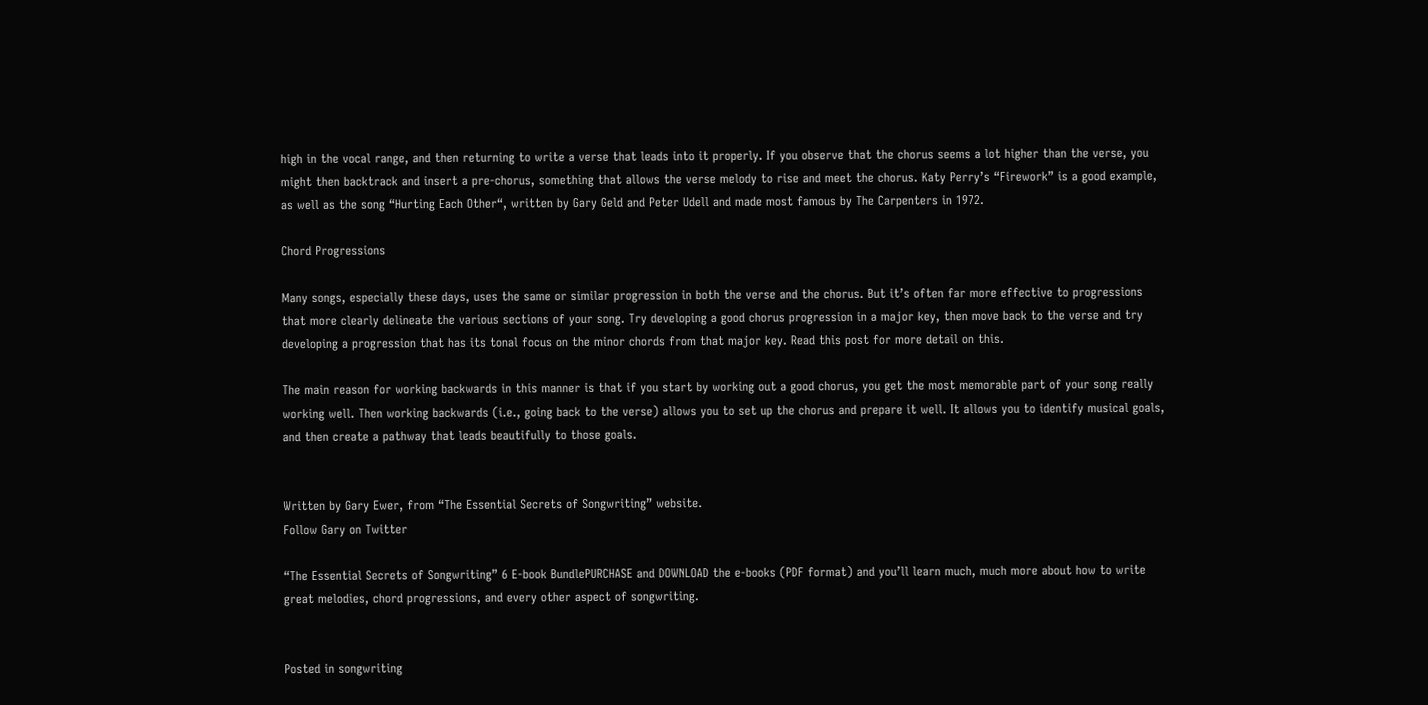high in the vocal range, and then returning to write a verse that leads into it properly. If you observe that the chorus seems a lot higher than the verse, you might then backtrack and insert a pre-chorus, something that allows the verse melody to rise and meet the chorus. Katy Perry’s “Firework” is a good example, as well as the song “Hurting Each Other“, written by Gary Geld and Peter Udell and made most famous by The Carpenters in 1972.

Chord Progressions

Many songs, especially these days, uses the same or similar progression in both the verse and the chorus. But it’s often far more effective to progressions that more clearly delineate the various sections of your song. Try developing a good chorus progression in a major key, then move back to the verse and try developing a progression that has its tonal focus on the minor chords from that major key. Read this post for more detail on this.

The main reason for working backwards in this manner is that if you start by working out a good chorus, you get the most memorable part of your song really working well. Then working backwards (i.e., going back to the verse) allows you to set up the chorus and prepare it well. It allows you to identify musical goals, and then create a pathway that leads beautifully to those goals.


Written by Gary Ewer, from “The Essential Secrets of Songwriting” website.
Follow Gary on Twitter

“The Essential Secrets of Songwriting” 6 E-book BundlePURCHASE and DOWNLOAD the e-books (PDF format) and you’ll learn much, much more about how to write great melodies, chord progressions, and every other aspect of songwriting.


Posted in songwriting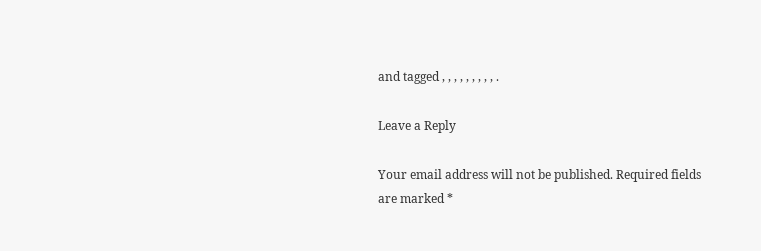and tagged , , , , , , , , , .

Leave a Reply

Your email address will not be published. Required fields are marked *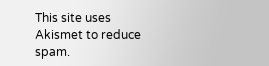This site uses Akismet to reduce spam.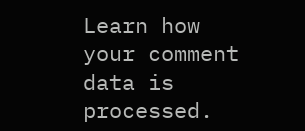Learn how your comment data is processed.